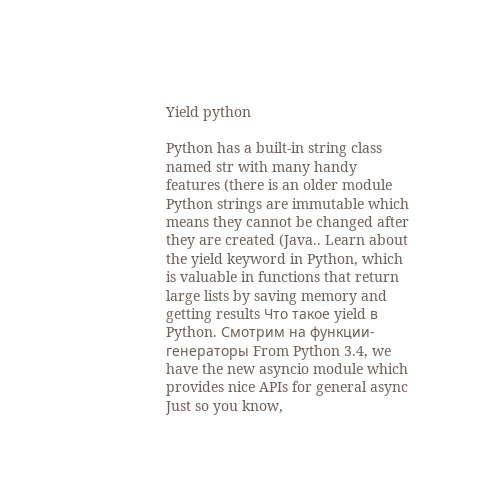Yield python

Python has a built-in string class named str with many handy features (there is an older module Python strings are immutable which means they cannot be changed after they are created (Java.. Learn about the yield keyword in Python, which is valuable in functions that return large lists by saving memory and getting results Что такое yield в Python. Смотрим на функции-генераторы From Python 3.4, we have the new asyncio module which provides nice APIs for general async Just so you know,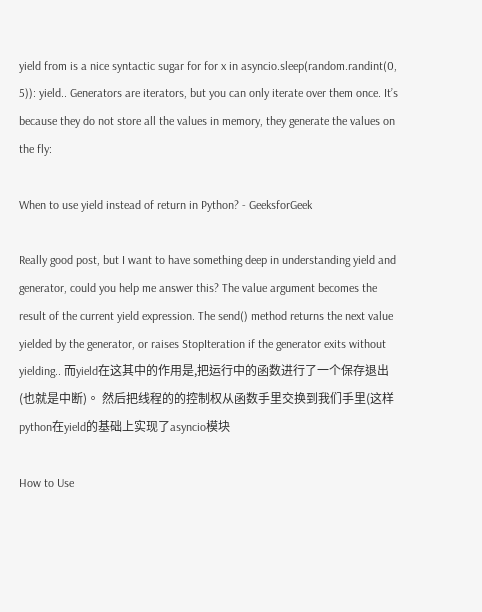yield from is a nice syntactic sugar for for x in asyncio.sleep(random.randint(0, 5)): yield.. Generators are iterators, but you can only iterate over them once. It’s because they do not store all the values in memory, they generate the values on the fly:

When to use yield instead of return in Python? - GeeksforGeek

Really good post, but I want to have something deep in understanding yield and generator, could you help me answer this? The value argument becomes the result of the current yield expression. The send() method returns the next value yielded by the generator, or raises StopIteration if the generator exits without yielding.. 而yield在这其中的作用是,把运行中的函数进行了一个保存退出(也就是中断)。 然后把线程的的控制权从函数手里交换到我们手里(这样 python在yield的基础上实现了asyncio模块

How to Use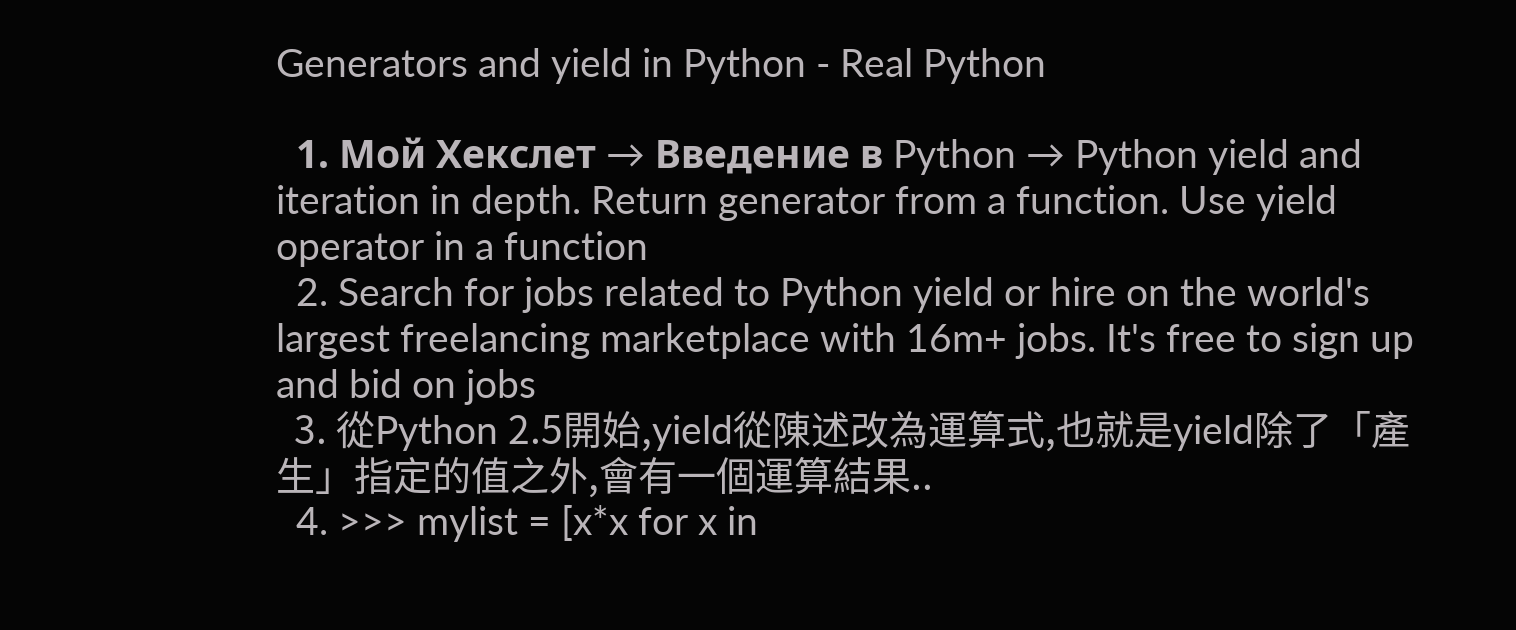Generators and yield in Python - Real Python

  1. Мой Хекслет → Введение в Python → Python yield and iteration in depth. Return generator from a function. Use yield operator in a function
  2. Search for jobs related to Python yield or hire on the world's largest freelancing marketplace with 16m+ jobs. It's free to sign up and bid on jobs
  3. 從Python 2.5開始,yield從陳述改為運算式,也就是yield除了「產生」指定的值之外,會有一個運算結果..
  4. >>> mylist = [x*x for x in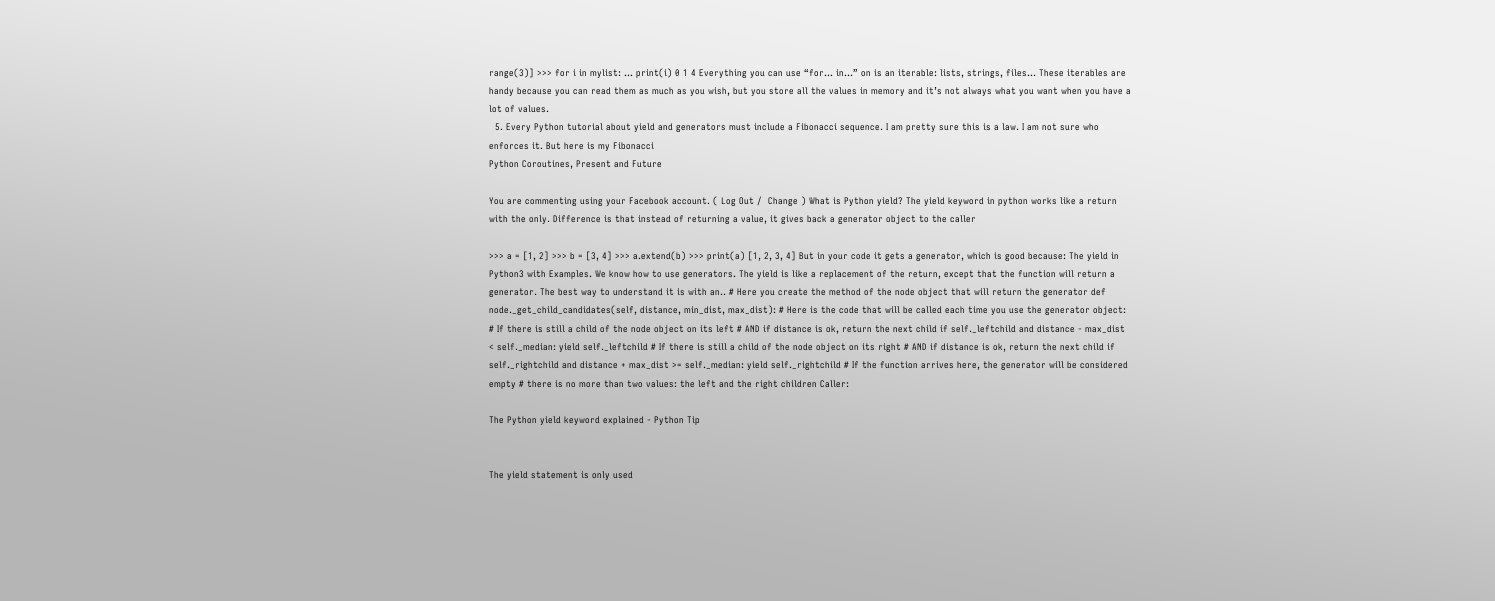range(3)] >>> for i in mylist: ... print(i) 0 1 4 Everything you can use “for… in…” on is an iterable: lists, strings, files… These iterables are handy because you can read them as much as you wish, but you store all the values in memory and it’s not always what you want when you have a lot of values.
  5. Every Python tutorial about yield and generators must include a Fibonacci sequence. I am pretty sure this is a law. I am not sure who enforces it. But here is my Fibonacci
Python Coroutines, Present and Future

You are commenting using your Facebook account. ( Log Out /  Change ) What is Python yield? The yield keyword in python works like a return with the only. Difference is that instead of returning a value, it gives back a generator object to the caller

>>> a = [1, 2] >>> b = [3, 4] >>> a.extend(b) >>> print(a) [1, 2, 3, 4] But in your code it gets a generator, which is good because: The yield in Python3 with Examples. We know how to use generators. The yield is like a replacement of the return, except that the function will return a generator. The best way to understand it is with an.. # Here you create the method of the node object that will return the generator def node._get_child_candidates(self, distance, min_dist, max_dist): # Here is the code that will be called each time you use the generator object: # If there is still a child of the node object on its left # AND if distance is ok, return the next child if self._leftchild and distance - max_dist < self._median: yield self._leftchild # If there is still a child of the node object on its right # AND if distance is ok, return the next child if self._rightchild and distance + max_dist >= self._median: yield self._rightchild # If the function arrives here, the generator will be considered empty # there is no more than two values: the left and the right children Caller:

The Python yield keyword explained - Python Tip


The yield statement is only used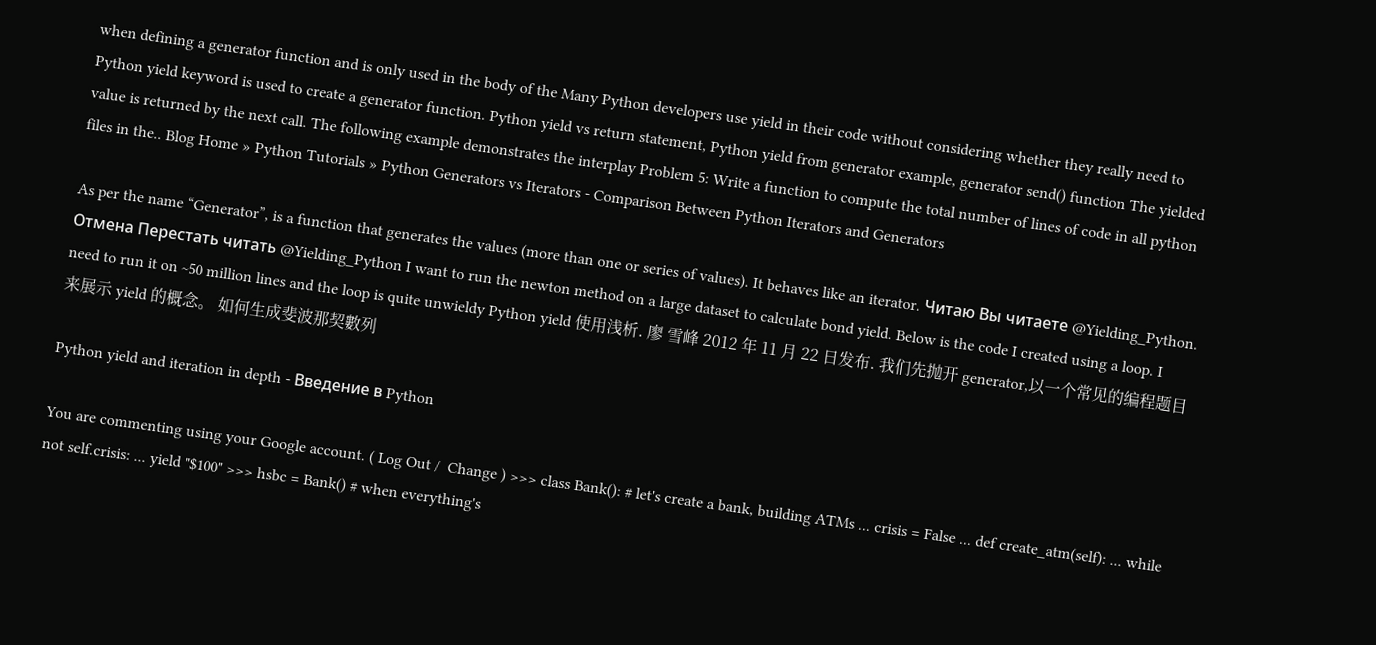when defining a generator function and is only used in the body of the Many Python developers use yield in their code without considering whether they really need to Python yield keyword is used to create a generator function. Python yield vs return statement, Python yield from generator example, generator send() function The yielded value is returned by the next call. The following example demonstrates the interplay Problem 5: Write a function to compute the total number of lines of code in all python files in the.. Blog Home » Python Tutorials » Python Generators vs Iterators - Comparison Between Python Iterators and Generators

As per the name “Generator”, is a function that generates the values (more than one or series of values). It behaves like an iterator. Читаю Вы читаете @Yielding_Python. Отмена Перестать читать @Yielding_Python I want to run the newton method on a large dataset to calculate bond yield. Below is the code I created using a loop. I need to run it on ~50 million lines and the loop is quite unwieldy Python yield 使用浅析. 廖 雪峰 2012 年 11 月 22 日发布. 我们先抛开 generator,以一个常见的编程题目来展示 yield 的概念。 如何生成斐波那契數列

Python yield and iteration in depth - Введение в Python

You are commenting using your Google account. ( Log Out /  Change ) >>> class Bank(): # let's create a bank, building ATMs ... crisis = False ... def create_atm(self): ... while not self.crisis: ... yield "$100" >>> hsbc = Bank() # when everything's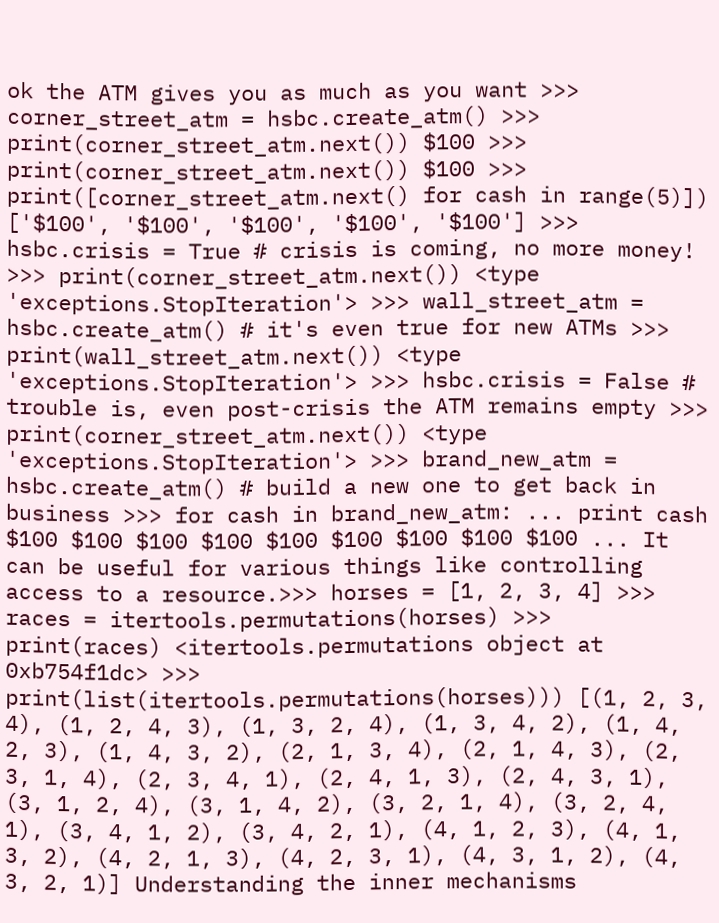ok the ATM gives you as much as you want >>> corner_street_atm = hsbc.create_atm() >>> print(corner_street_atm.next()) $100 >>> print(corner_street_atm.next()) $100 >>> print([corner_street_atm.next() for cash in range(5)]) ['$100', '$100', '$100', '$100', '$100'] >>> hsbc.crisis = True # crisis is coming, no more money! >>> print(corner_street_atm.next()) <type 'exceptions.StopIteration'> >>> wall_street_atm = hsbc.create_atm() # it's even true for new ATMs >>> print(wall_street_atm.next()) <type 'exceptions.StopIteration'> >>> hsbc.crisis = False # trouble is, even post-crisis the ATM remains empty >>> print(corner_street_atm.next()) <type 'exceptions.StopIteration'> >>> brand_new_atm = hsbc.create_atm() # build a new one to get back in business >>> for cash in brand_new_atm: ... print cash $100 $100 $100 $100 $100 $100 $100 $100 $100 ... It can be useful for various things like controlling access to a resource.>>> horses = [1, 2, 3, 4] >>> races = itertools.permutations(horses) >>> print(races) <itertools.permutations object at 0xb754f1dc> >>> print(list(itertools.permutations(horses))) [(1, 2, 3, 4), (1, 2, 4, 3), (1, 3, 2, 4), (1, 3, 4, 2), (1, 4, 2, 3), (1, 4, 3, 2), (2, 1, 3, 4), (2, 1, 4, 3), (2, 3, 1, 4), (2, 3, 4, 1), (2, 4, 1, 3), (2, 4, 3, 1), (3, 1, 2, 4), (3, 1, 4, 2), (3, 2, 1, 4), (3, 2, 4, 1), (3, 4, 1, 2), (3, 4, 2, 1), (4, 1, 2, 3), (4, 1, 3, 2), (4, 2, 1, 3), (4, 2, 3, 1), (4, 3, 1, 2), (4, 3, 2, 1)] Understanding the inner mechanisms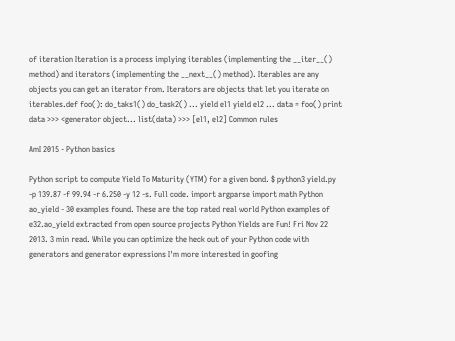of iteration Iteration is a process implying iterables (implementing the __iter__() method) and iterators (implementing the __next__() method). Iterables are any objects you can get an iterator from. Iterators are objects that let you iterate on iterables.def foo(): do_taks1() do_task2() ... yield el1 yield el2 ... data = foo() print data >>> <generator object... list(data) >>> [el1, el2] Common rules

AmI 2015 - Python basics

Python script to compute Yield To Maturity (YTM) for a given bond. $ python3 yield.py -p 139.87 -f 99.94 -r 6.250 -y 12 -s. Full code. import argparse import math Python ao_yield - 30 examples found. These are the top rated real world Python examples of e32.ao_yield extracted from open source projects Python Yields are Fun! Fri Nov 22 2013. 3 min read. While you can optimize the heck out of your Python code with generators and generator expressions I'm more interested in goofing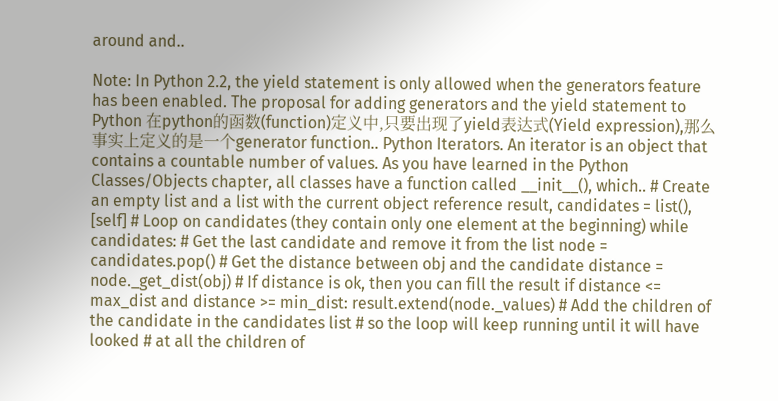around and..

Note: In Python 2.2, the yield statement is only allowed when the generators feature has been enabled. The proposal for adding generators and the yield statement to Python 在python的函数(function)定义中,只要出现了yield表达式(Yield expression),那么事实上定义的是一个generator function.. Python Iterators. An iterator is an object that contains a countable number of values. As you have learned in the Python Classes/Objects chapter, all classes have a function called __init__(), which.. # Create an empty list and a list with the current object reference result, candidates = list(), [self] # Loop on candidates (they contain only one element at the beginning) while candidates: # Get the last candidate and remove it from the list node = candidates.pop() # Get the distance between obj and the candidate distance = node._get_dist(obj) # If distance is ok, then you can fill the result if distance <= max_dist and distance >= min_dist: result.extend(node._values) # Add the children of the candidate in the candidates list # so the loop will keep running until it will have looked # at all the children of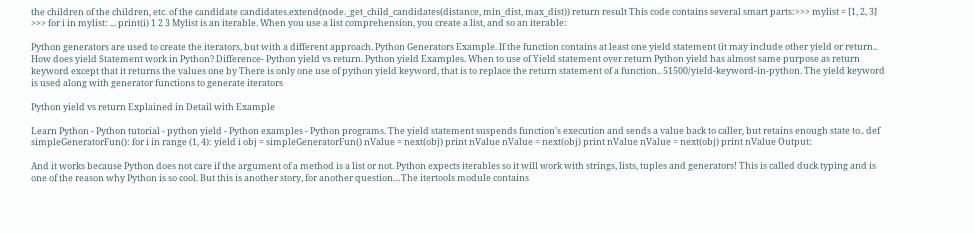the children of the children, etc. of the candidate candidates.extend(node._get_child_candidates(distance, min_dist, max_dist)) return result This code contains several smart parts:>>> mylist = [1, 2, 3] >>> for i in mylist: ... print(i) 1 2 3 Mylist is an iterable. When you use a list comprehension, you create a list, and so an iterable:

Python generators are used to create the iterators, but with a different approach. Python Generators Example. If the function contains at least one yield statement (it may include other yield or return.. How does yield Statement work in Python? Difference- Python yield vs return. Python yield Examples. When to use of Yield statement over return Python yield has almost same purpose as return keyword except that it returns the values one by There is only one use of python yield keyword, that is to replace the return statement of a function.. 51500/yield-keyword-in-python. The yield keyword is used along with generator functions to generate iterators

Python yield vs return Explained in Detail with Example

Learn Python - Python tutorial - python yield - Python examples - Python programs. The yield statement suspends function's execution and sends a value back to caller, but retains enough state to.. def simpleGeneratorFun(): for i in range (1, 4): yield i obj = simpleGeneratorFun() nValue = next(obj) print nValue nValue = next(obj) print nValue nValue = next(obj) print nValue Output:

And it works because Python does not care if the argument of a method is a list or not. Python expects iterables so it will work with strings, lists, tuples and generators! This is called duck typing and is one of the reason why Python is so cool. But this is another story, for another question…The itertools module contains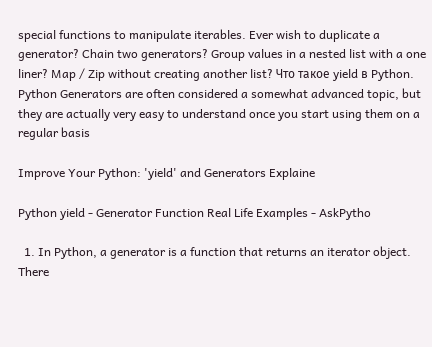special functions to manipulate iterables. Ever wish to duplicate a generator? Chain two generators? Group values in a nested list with a one liner? Map / Zip without creating another list? Что такое yield в Python. Python Generators are often considered a somewhat advanced topic, but they are actually very easy to understand once you start using them on a regular basis

Improve Your Python: 'yield' and Generators Explaine

Python yield - Generator Function Real Life Examples - AskPytho

  1. In Python, a generator is a function that returns an iterator object. There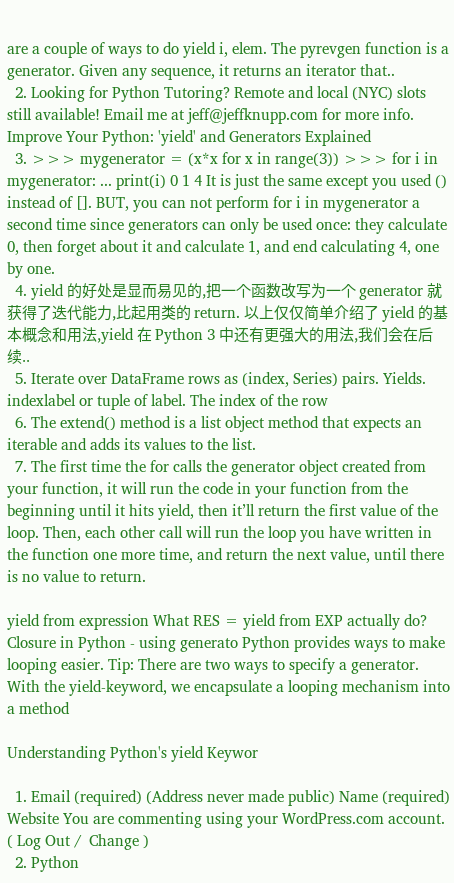are a couple of ways to do yield i, elem. The pyrevgen function is a generator. Given any sequence, it returns an iterator that..
  2. Looking for Python Tutoring? Remote and local (NYC) slots still available! Email me at jeff@jeffknupp.com for more info. Improve Your Python: 'yield' and Generators Explained
  3. >>> mygenerator = (x*x for x in range(3)) >>> for i in mygenerator: ... print(i) 0 1 4 It is just the same except you used () instead of []. BUT, you can not perform for i in mygenerator a second time since generators can only be used once: they calculate 0, then forget about it and calculate 1, and end calculating 4, one by one.
  4. yield 的好处是显而易见的,把一个函数改写为一个 generator 就获得了迭代能力,比起用类的 return. 以上仅仅简单介绍了 yield 的基本概念和用法,yield 在 Python 3 中还有更强大的用法,我们会在后续..
  5. Iterate over DataFrame rows as (index, Series) pairs. Yields. indexlabel or tuple of label. The index of the row
  6. The extend() method is a list object method that expects an iterable and adds its values to the list.
  7. The first time the for calls the generator object created from your function, it will run the code in your function from the beginning until it hits yield, then it’ll return the first value of the loop. Then, each other call will run the loop you have written in the function one more time, and return the next value, until there is no value to return.

yield from expression What RES = yield from EXP actually do? Closure in Python - using generato Python provides ways to make looping easier. Tip: There are two ways to specify a generator. With the yield-keyword, we encapsulate a looping mechanism into a method

Understanding Python's yield Keywor

  1. Email (required) (Address never made public) Name (required) Website You are commenting using your WordPress.com account. ( Log Out /  Change )
  2. Python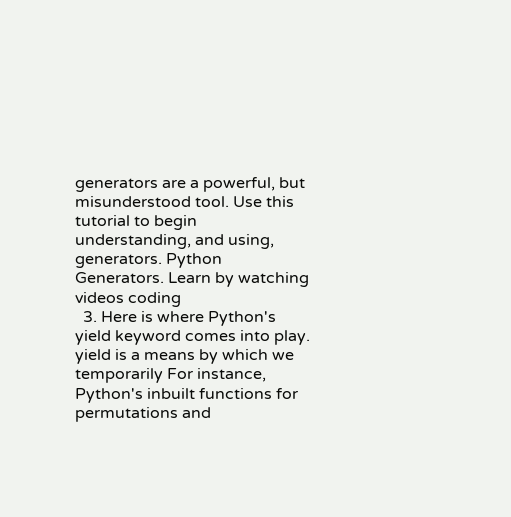generators are a powerful, but misunderstood tool. Use this tutorial to begin understanding, and using, generators. Python Generators. Learn by watching videos coding
  3. Here is where Python's yield keyword comes into play. yield is a means by which we temporarily For instance, Python's inbuilt functions for permutations and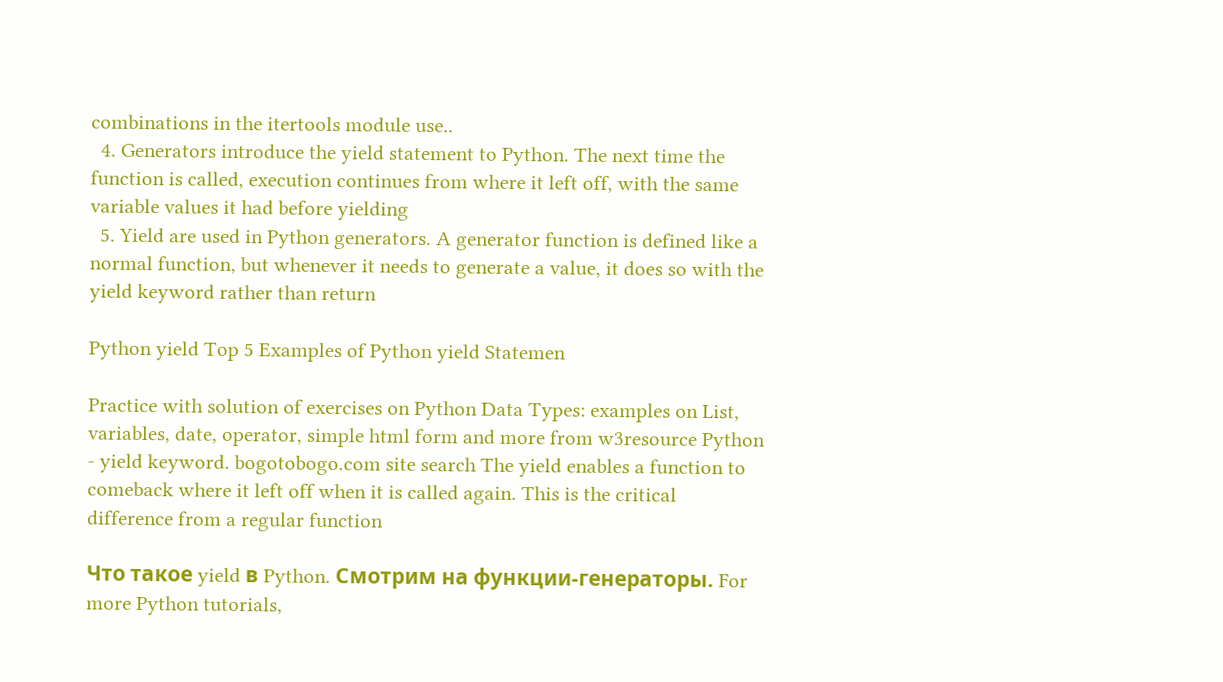combinations in the itertools module use..
  4. Generators introduce the yield statement to Python. The next time the function is called, execution continues from where it left off, with the same variable values it had before yielding
  5. Yield are used in Python generators. A generator function is defined like a normal function, but whenever it needs to generate a value, it does so with the yield keyword rather than return

Python yield Top 5 Examples of Python yield Statemen

Practice with solution of exercises on Python Data Types: examples on List, variables, date, operator, simple html form and more from w3resource Python - yield keyword. bogotobogo.com site search The yield enables a function to comeback where it left off when it is called again. This is the critical difference from a regular function

Что такое yield в Python. Смотрим на функции-генераторы. For more Python tutorials,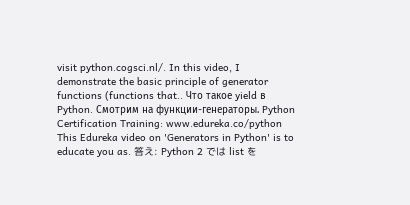visit python.cogsci.nl/. In this video, I demonstrate the basic principle of generator functions (functions that.. Что такое yield в Python. Смотрим на функции-генераторы. Python Certification Training: www.edureka.co/python This Edureka video on 'Generators in Python' is to educate you as. 答え: Python 2 では list を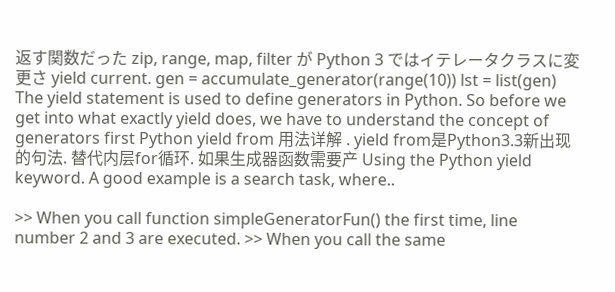返す関数だった zip, range, map, filter が Python 3 ではイテレータクラスに変更さ yield current. gen = accumulate_generator(range(10)) lst = list(gen) The yield statement is used to define generators in Python. So before we get into what exactly yield does, we have to understand the concept of generators first Python yield from 用法详解 . yield from是Python3.3新出现的句法. 替代内层for循环. 如果生成器函数需要产 Using the Python yield keyword. A good example is a search task, where..

>> When you call function simpleGeneratorFun() the first time, line number 2 and 3 are executed. >> When you call the same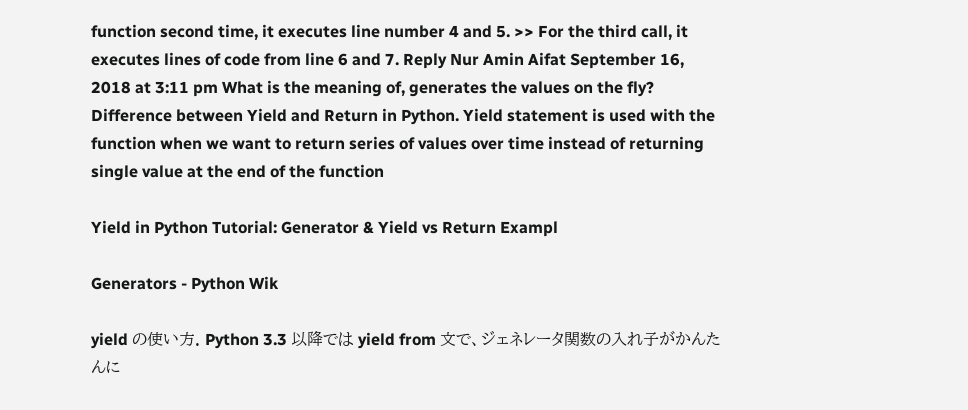function second time, it executes line number 4 and 5. >> For the third call, it executes lines of code from line 6 and 7. Reply Nur Amin Aifat September 16, 2018 at 3:11 pm What is the meaning of, generates the values on the fly? Difference between Yield and Return in Python. Yield statement is used with the function when we want to return series of values over time instead of returning single value at the end of the function

Yield in Python Tutorial: Generator & Yield vs Return Exampl

Generators - Python Wik

yield の使い方. Python 3.3 以降では yield from 文で、ジェネレータ関数の入れ子がかんたんに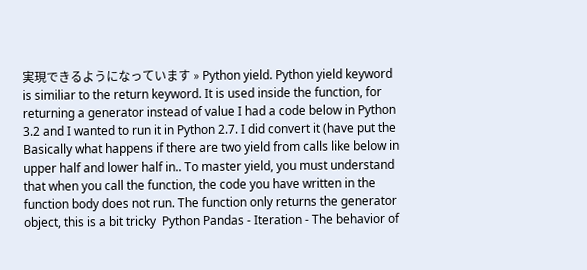実現できるようになっています » Python yield. Python yield keyword is similiar to the return keyword. It is used inside the function, for returning a generator instead of value I had a code below in Python 3.2 and I wanted to run it in Python 2.7. I did convert it (have put the Basically what happens if there are two yield from calls like below in upper half and lower half in.. To master yield, you must understand that when you call the function, the code you have written in the function body does not run. The function only returns the generator object, this is a bit tricky  Python Pandas - Iteration - The behavior of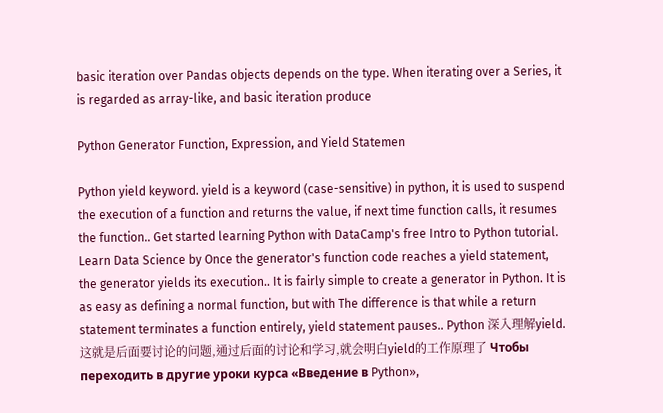basic iteration over Pandas objects depends on the type. When iterating over a Series, it is regarded as array-like, and basic iteration produce

Python Generator Function, Expression, and Yield Statemen

Python yield keyword. yield is a keyword (case-sensitive) in python, it is used to suspend the execution of a function and returns the value, if next time function calls, it resumes the function.. Get started learning Python with DataCamp's free Intro to Python tutorial. Learn Data Science by Once the generator's function code reaches a yield statement, the generator yields its execution.. It is fairly simple to create a generator in Python. It is as easy as defining a normal function, but with The difference is that while a return statement terminates a function entirely, yield statement pauses.. Python 深入理解yield. 这就是后面要讨论的问题,通过后面的讨论和学习,就会明白yield的工作原理了 Чтобы переходить в другие уроки курса «Введение в Python»,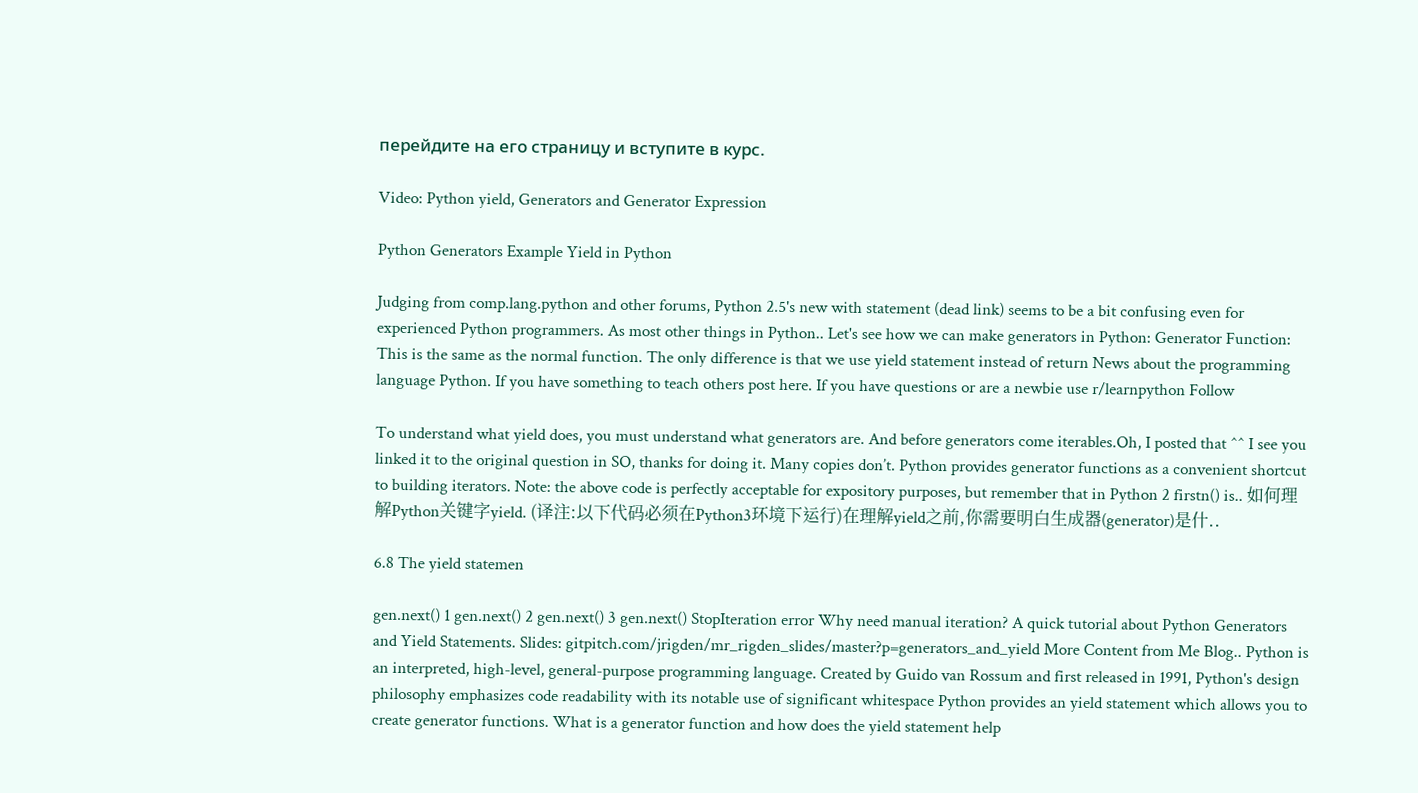перейдите на его страницу и вступите в курс.

Video: Python yield, Generators and Generator Expression

Python Generators Example Yield in Python

Judging from comp.lang.python and other forums, Python 2.5's new with statement (dead link) seems to be a bit confusing even for experienced Python programmers. As most other things in Python.. Let's see how we can make generators in Python: Generator Function: This is the same as the normal function. The only difference is that we use yield statement instead of return News about the programming language Python. If you have something to teach others post here. If you have questions or are a newbie use r/learnpython Follow

To understand what yield does, you must understand what generators are. And before generators come iterables.Oh, I posted that ^^ I see you linked it to the original question in SO, thanks for doing it. Many copies don’t. Python provides generator functions as a convenient shortcut to building iterators. Note: the above code is perfectly acceptable for expository purposes, but remember that in Python 2 firstn() is.. 如何理解Python关键字yield. (译注:以下代码必须在Python3环境下运行)在理解yield之前,你需要明白生成器(generator)是什..

6.8 The yield statemen

gen.next() 1 gen.next() 2 gen.next() 3 gen.next() StopIteration error Why need manual iteration? A quick tutorial about Python Generators and Yield Statements. Slides: gitpitch.com/jrigden/mr_rigden_slides/master?p=generators_and_yield More Content from Me Blog.. Python is an interpreted, high-level, general-purpose programming language. Created by Guido van Rossum and first released in 1991, Python's design philosophy emphasizes code readability with its notable use of significant whitespace Python provides an yield statement which allows you to create generator functions. What is a generator function and how does the yield statement help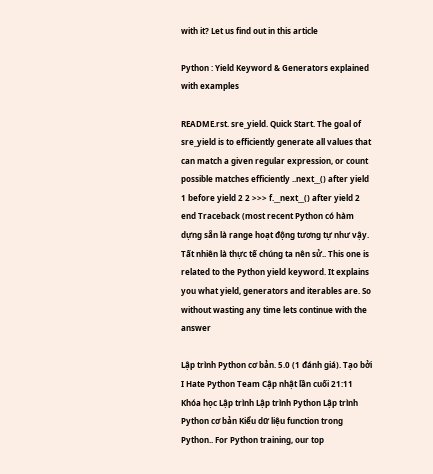with it? Let us find out in this article

Python : Yield Keyword & Generators explained with examples

README.rst. sre_yield. Quick Start. The goal of sre_yield is to efficiently generate all values that can match a given regular expression, or count possible matches efficiently ..next__() after yield 1 before yield 2 2 >>> f.__next__() after yield 2 end Traceback (most recent Python có hàm dựng sẵn là range hoạt động tương tự như vậy. Tất nhiên là thực tế chúng ta nên sử.. This one is related to the Python yield keyword. It explains you what yield, generators and iterables are. So without wasting any time lets continue with the answer

Lập trình Python cơ bản. 5.0 (1 đánh giá). Tạo bởi I Hate Python Team Cập nhật lần cuối 21:11 Khóa học Lập trình Lập trình Python Lập trình Python cơ bản Kiểu dữ liệu function trong Python.. For Python training, our top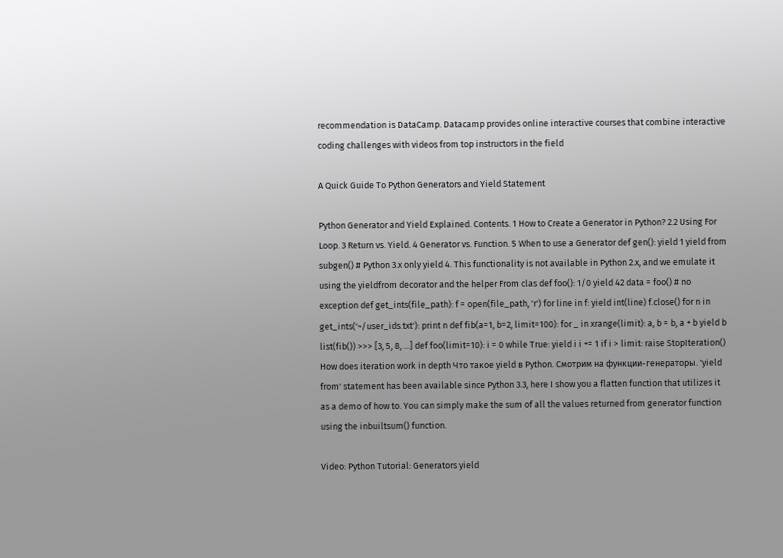recommendation is DataCamp. Datacamp provides online interactive courses that combine interactive coding challenges with videos from top instructors in the field

A Quick Guide To Python Generators and Yield Statement

Python Generator and Yield Explained. Contents. 1 How to Create a Generator in Python? 2.2 Using For Loop. 3 Return vs. Yield. 4 Generator vs. Function. 5 When to use a Generator def gen(): yield 1 yield from subgen() # Python 3.x only yield 4. This functionality is not available in Python 2.x, and we emulate it using the yieldfrom decorator and the helper From clas def foo(): 1/0 yield 42 data = foo() # no exception def get_ints(file_path): f = open(file_path, 'r') for line in f: yield int(line) f.close() for n in get_ints('~/user_ids.txt'): print n def fib(a=1, b=2, limit=100): for _ in xrange(limit): a, b = b, a + b yield b list(fib()) >>> [3, 5, 8, ...] def foo(limit=10): i = 0 while True: yield i i += 1 if i > limit: raise StopIteration() How does iteration work in depth Что такое yield в Python. Смотрим на функции-генераторы. 'yield from' statement has been available since Python 3.3, here I show you a flatten function that utilizes it as a demo of how to. You can simply make the sum of all the values returned from generator function using the inbuiltsum() function.

Video: Python Tutorial: Generators yield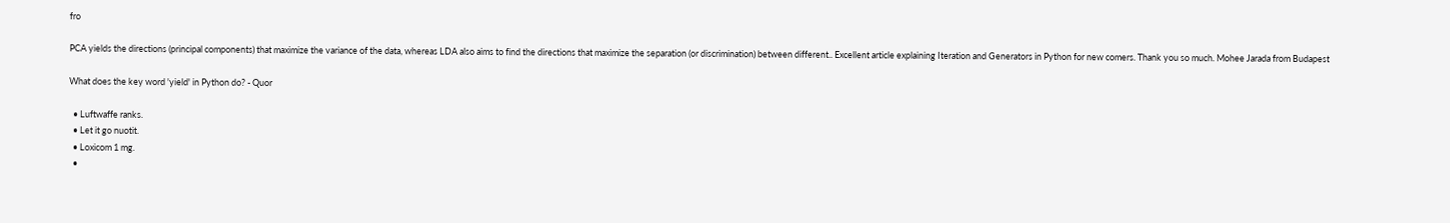fro

PCA yields the directions (principal components) that maximize the variance of the data, whereas LDA also aims to find the directions that maximize the separation (or discrimination) between different.. Excellent article explaining Iteration and Generators in Python for new comers. Thank you so much. Mohee Jarada from Budapest

What does the key word 'yield' in Python do? - Quor

  • Luftwaffe ranks.
  • Let it go nuotit.
  • Loxicom 1 mg.
  •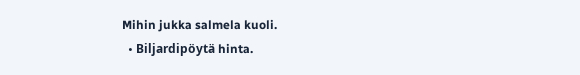Mihin jukka salmela kuoli.
  • Biljardipöytä hinta.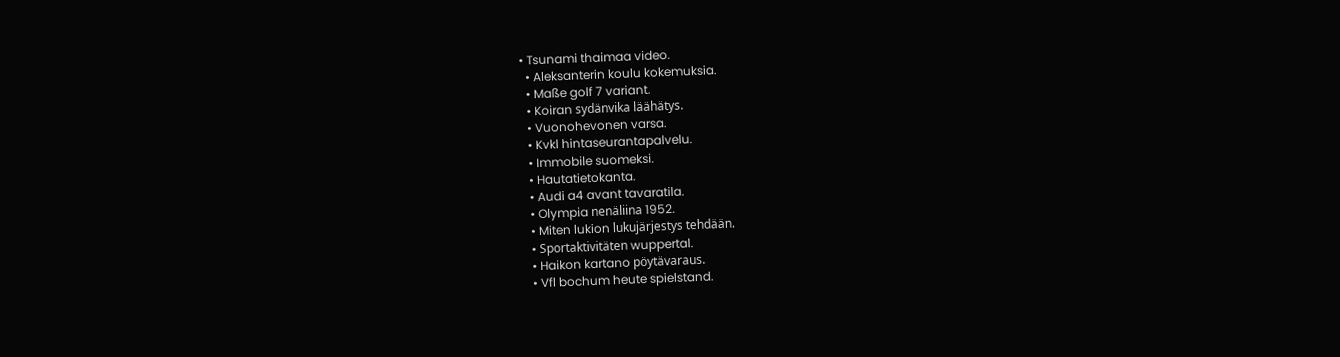• Tsunami thaimaa video.
  • Aleksanterin koulu kokemuksia.
  • Maße golf 7 variant.
  • Koiran sydänvika läähätys.
  • Vuonohevonen varsa.
  • Kvkl hintaseurantapalvelu.
  • Immobile suomeksi.
  • Hautatietokanta.
  • Audi a4 avant tavaratila.
  • Olympia nenäliina 1952.
  • Miten lukion lukujärjestys tehdään.
  • Sportaktivitäten wuppertal.
  • Haikon kartano pöytävaraus.
  • Vfl bochum heute spielstand.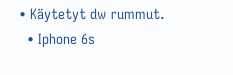• Käytetyt dw rummut.
  • Iphone 6s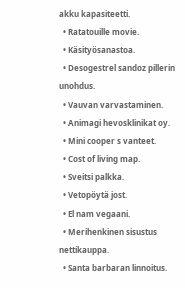akku kapasiteetti.
  • Ratatouille movie.
  • Käsityösanastoa.
  • Desogestrel sandoz pillerin unohdus.
  • Vauvan varvastaminen.
  • Animagi hevosklinikat oy.
  • Mini cooper s vanteet.
  • Cost of living map.
  • Sveitsi palkka.
  • Vetopöytä jost.
  • El nam vegaani.
  • Merihenkinen sisustus nettikauppa.
  • Santa barbaran linnoitus.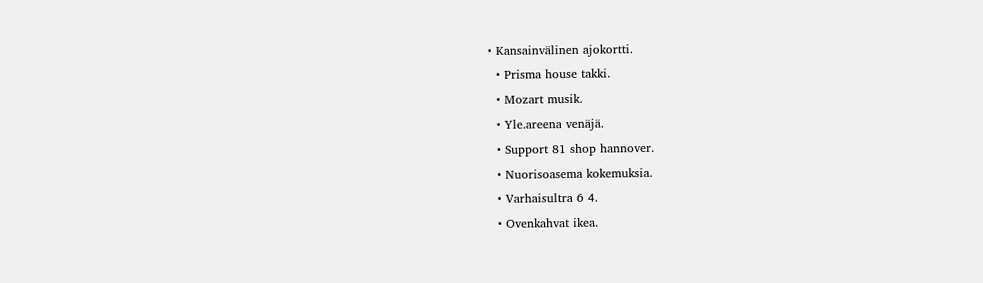• Kansainvälinen ajokortti.
  • Prisma house takki.
  • Mozart musik.
  • Yle.areena venäjä.
  • Support 81 shop hannover.
  • Nuorisoasema kokemuksia.
  • Varhaisultra 6 4.
  • Ovenkahvat ikea.